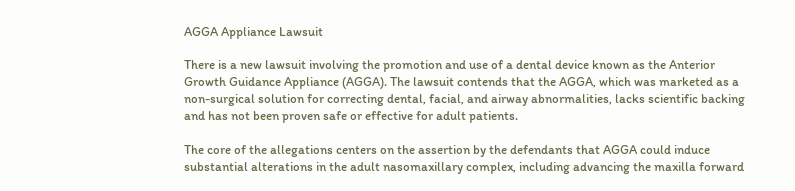AGGA Appliance Lawsuit

There is a new lawsuit involving the promotion and use of a dental device known as the Anterior Growth Guidance Appliance (AGGA). The lawsuit contends that the AGGA, which was marketed as a non-surgical solution for correcting dental, facial, and airway abnormalities, lacks scientific backing and has not been proven safe or effective for adult patients.

The core of the allegations centers on the assertion by the defendants that AGGA could induce substantial alterations in the adult nasomaxillary complex, including advancing the maxilla forward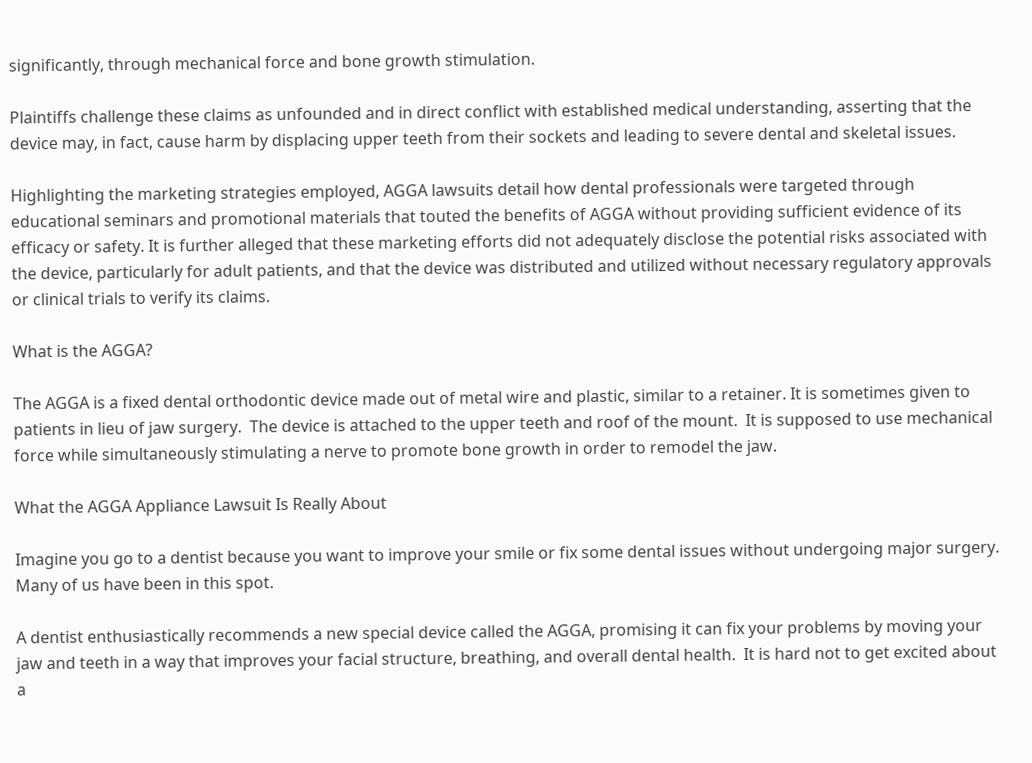significantly, through mechanical force and bone growth stimulation.

Plaintiffs challenge these claims as unfounded and in direct conflict with established medical understanding, asserting that the device may, in fact, cause harm by displacing upper teeth from their sockets and leading to severe dental and skeletal issues.

Highlighting the marketing strategies employed, AGGA lawsuits detail how dental professionals were targeted through educational seminars and promotional materials that touted the benefits of AGGA without providing sufficient evidence of its efficacy or safety. It is further alleged that these marketing efforts did not adequately disclose the potential risks associated with the device, particularly for adult patients, and that the device was distributed and utilized without necessary regulatory approvals or clinical trials to verify its claims.

What is the AGGA?

The AGGA is a fixed dental orthodontic device made out of metal wire and plastic, similar to a retainer. It is sometimes given to patients in lieu of jaw surgery.  The device is attached to the upper teeth and roof of the mount.  It is supposed to use mechanical force while simultaneously stimulating a nerve to promote bone growth in order to remodel the jaw.

What the AGGA Appliance Lawsuit Is Really About

Imagine you go to a dentist because you want to improve your smile or fix some dental issues without undergoing major surgery.  Many of us have been in this spot.

A dentist enthusiastically recommends a new special device called the AGGA, promising it can fix your problems by moving your jaw and teeth in a way that improves your facial structure, breathing, and overall dental health.  It is hard not to get excited about a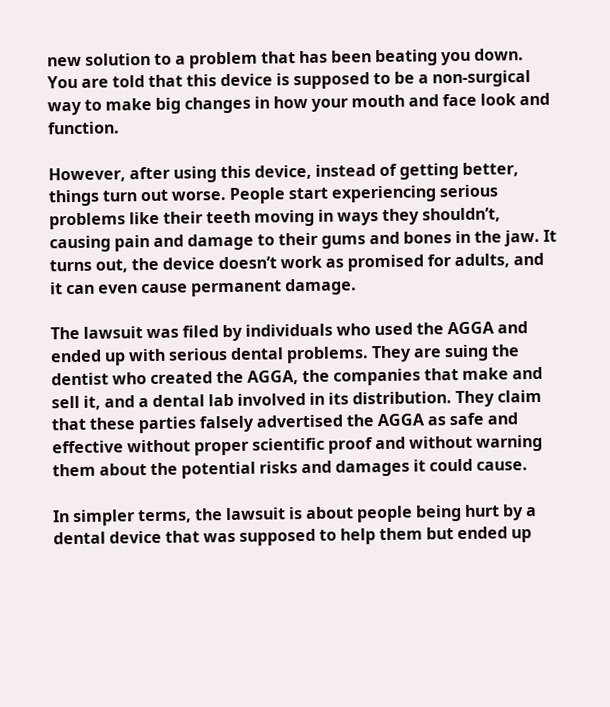new solution to a problem that has been beating you down.  You are told that this device is supposed to be a non-surgical way to make big changes in how your mouth and face look and function.

However, after using this device, instead of getting better, things turn out worse. People start experiencing serious problems like their teeth moving in ways they shouldn’t, causing pain and damage to their gums and bones in the jaw. It turns out, the device doesn’t work as promised for adults, and it can even cause permanent damage.

The lawsuit was filed by individuals who used the AGGA and ended up with serious dental problems. They are suing the dentist who created the AGGA, the companies that make and sell it, and a dental lab involved in its distribution. They claim that these parties falsely advertised the AGGA as safe and effective without proper scientific proof and without warning them about the potential risks and damages it could cause.

In simpler terms, the lawsuit is about people being hurt by a dental device that was supposed to help them but ended up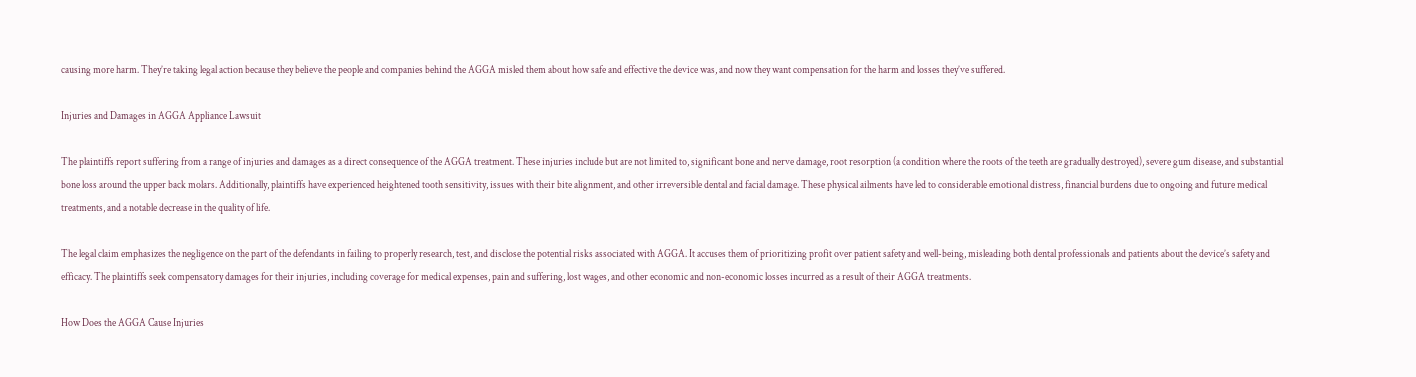causing more harm. They’re taking legal action because they believe the people and companies behind the AGGA misled them about how safe and effective the device was, and now they want compensation for the harm and losses they’ve suffered.

Injuries and Damages in AGGA Appliance Lawsuit

The plaintiffs report suffering from a range of injuries and damages as a direct consequence of the AGGA treatment. These injuries include but are not limited to, significant bone and nerve damage, root resorption (a condition where the roots of the teeth are gradually destroyed), severe gum disease, and substantial bone loss around the upper back molars. Additionally, plaintiffs have experienced heightened tooth sensitivity, issues with their bite alignment, and other irreversible dental and facial damage. These physical ailments have led to considerable emotional distress, financial burdens due to ongoing and future medical treatments, and a notable decrease in the quality of life.

The legal claim emphasizes the negligence on the part of the defendants in failing to properly research, test, and disclose the potential risks associated with AGGA. It accuses them of prioritizing profit over patient safety and well-being, misleading both dental professionals and patients about the device’s safety and efficacy. The plaintiffs seek compensatory damages for their injuries, including coverage for medical expenses, pain and suffering, lost wages, and other economic and non-economic losses incurred as a result of their AGGA treatments.

How Does the AGGA Cause Injuries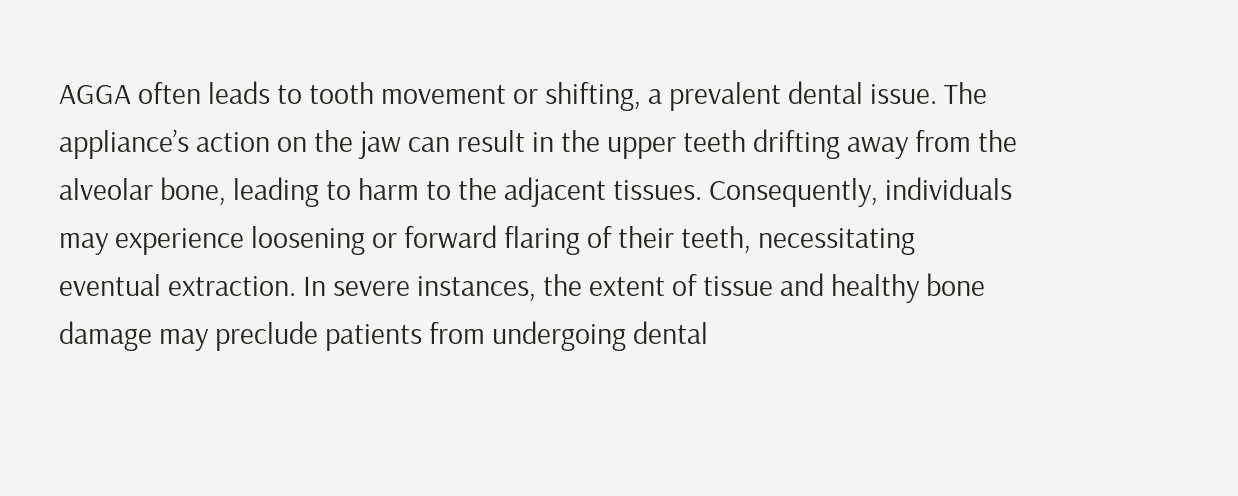AGGA often leads to tooth movement or shifting, a prevalent dental issue. The appliance’s action on the jaw can result in the upper teeth drifting away from the alveolar bone, leading to harm to the adjacent tissues. Consequently, individuals may experience loosening or forward flaring of their teeth, necessitating eventual extraction. In severe instances, the extent of tissue and healthy bone damage may preclude patients from undergoing dental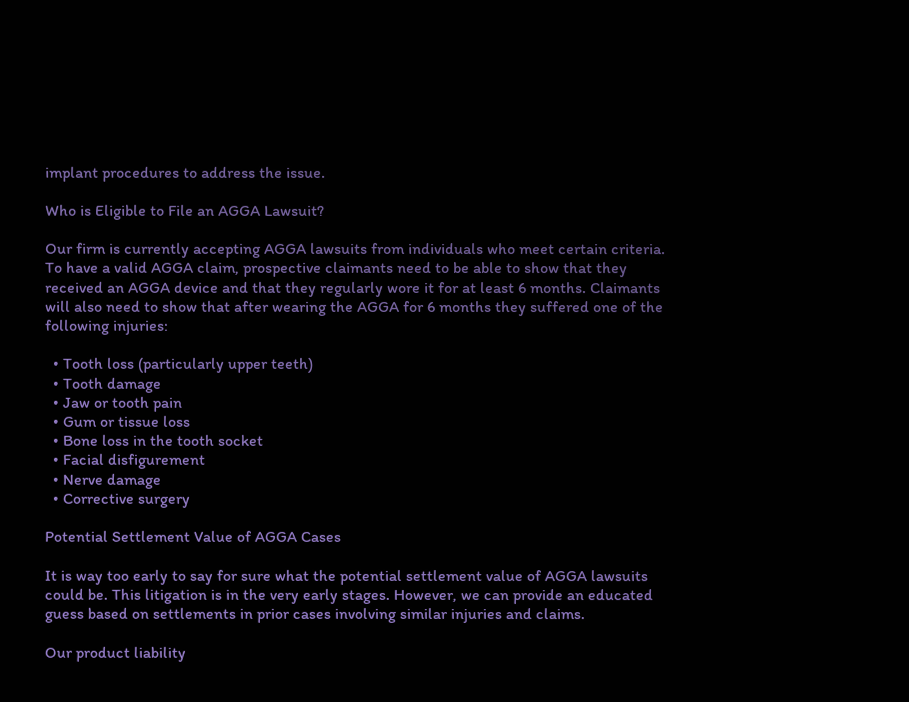implant procedures to address the issue.

Who is Eligible to File an AGGA Lawsuit?

Our firm is currently accepting AGGA lawsuits from individuals who meet certain criteria. To have a valid AGGA claim, prospective claimants need to be able to show that they received an AGGA device and that they regularly wore it for at least 6 months. Claimants will also need to show that after wearing the AGGA for 6 months they suffered one of the following injuries:

  • Tooth loss (particularly upper teeth)
  • Tooth damage
  • Jaw or tooth pain
  • Gum or tissue loss
  • Bone loss in the tooth socket
  • Facial disfigurement
  • Nerve damage
  • Corrective surgery

Potential Settlement Value of AGGA Cases

It is way too early to say for sure what the potential settlement value of AGGA lawsuits could be. This litigation is in the very early stages. However, we can provide an educated guess based on settlements in prior cases involving similar injuries and claims.

Our product liability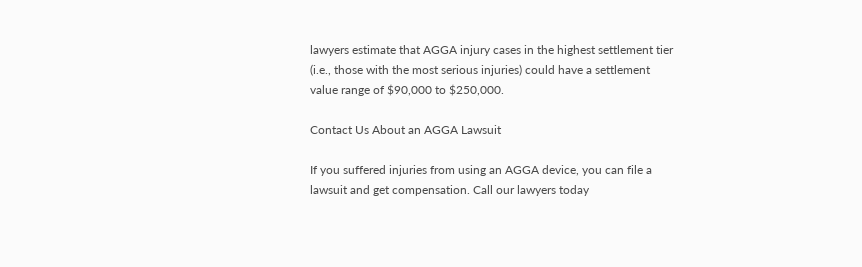lawyers estimate that AGGA injury cases in the highest settlement tier (i.e., those with the most serious injuries) could have a settlement value range of $90,000 to $250,000.

Contact Us About an AGGA Lawsuit

If you suffered injuries from using an AGGA device, you can file a lawsuit and get compensation. Call our lawyers today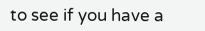to see if you have a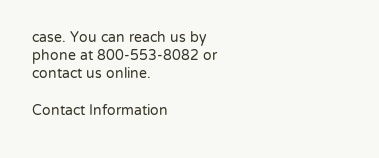case. You can reach us by phone at 800-553-8082 or contact us online.

Contact Information